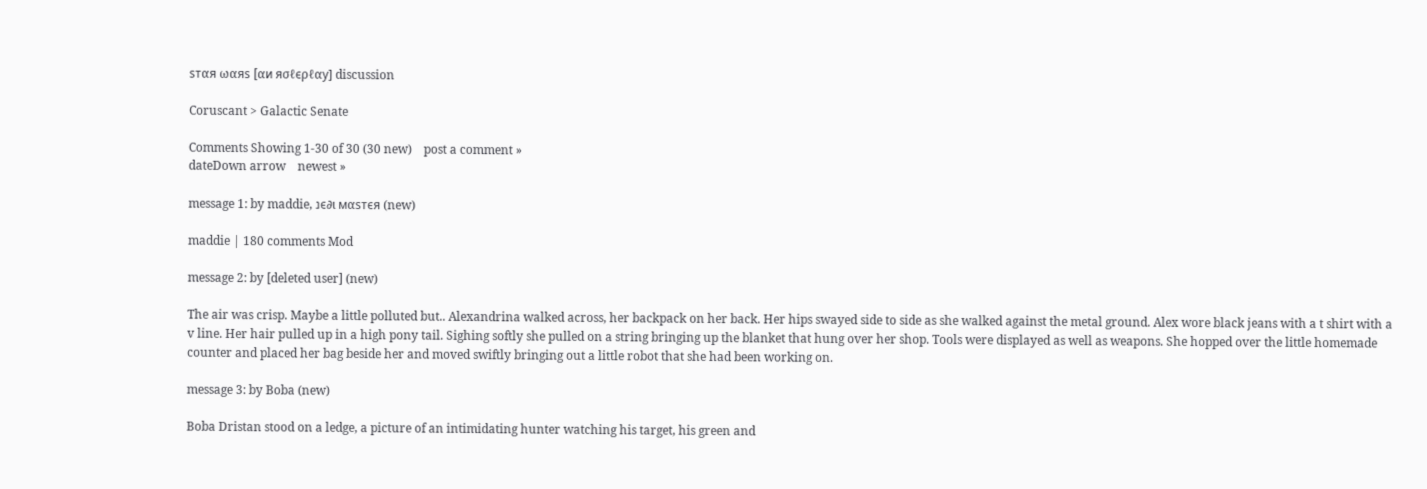ѕтαя ωαяѕ [αи яσℓєρℓαу] discussion

Coruscant > Galactic Senate

Comments Showing 1-30 of 30 (30 new)    post a comment »
dateDown arrow    newest »

message 1: by maddie, נє∂ι мαѕтєя (new)

maddie | 180 comments Mod

message 2: by [deleted user] (new)

The air was crisp. Maybe a little polluted but.. Alexandrina walked across, her backpack on her back. Her hips swayed side to side as she walked against the metal ground. Alex wore black jeans with a t shirt with a v line. Her hair pulled up in a high pony tail. Sighing softly she pulled on a string bringing up the blanket that hung over her shop. Tools were displayed as well as weapons. She hopped over the little homemade counter and placed her bag beside her and moved swiftly bringing out a little robot that she had been working on.

message 3: by Boba (new)

Boba Dristan stood on a ledge, a picture of an intimidating hunter watching his target, his green and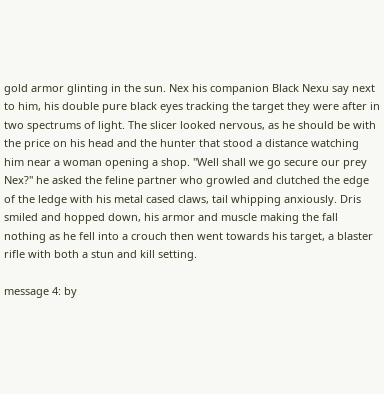gold armor glinting in the sun. Nex his companion Black Nexu say next to him, his double pure black eyes tracking the target they were after in two spectrums of light. The slicer looked nervous, as he should be with the price on his head and the hunter that stood a distance watching him near a woman opening a shop. "Well shall we go secure our prey Nex?" he asked the feline partner who growled and clutched the edge of the ledge with his metal cased claws, tail whipping anxiously. Dris smiled and hopped down, his armor and muscle making the fall nothing as he fell into a crouch then went towards his target, a blaster rifle with both a stun and kill setting.

message 4: by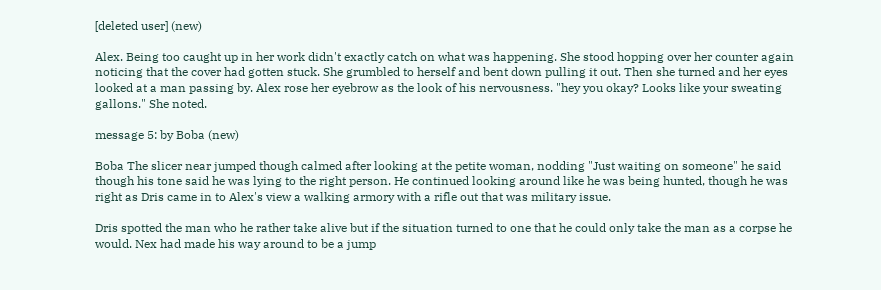[deleted user] (new)

Alex. Being too caught up in her work didn't exactly catch on what was happening. She stood hopping over her counter again noticing that the cover had gotten stuck. She grumbled to herself and bent down pulling it out. Then she turned and her eyes looked at a man passing by. Alex rose her eyebrow as the look of his nervousness. "hey you okay? Looks like your sweating gallons." She noted.

message 5: by Boba (new)

Boba The slicer near jumped though calmed after looking at the petite woman, nodding "Just waiting on someone" he said though his tone said he was lying to the right person. He continued looking around like he was being hunted, though he was right as Dris came in to Alex's view a walking armory with a rifle out that was military issue.

Dris spotted the man who he rather take alive but if the situation turned to one that he could only take the man as a corpse he would. Nex had made his way around to be a jump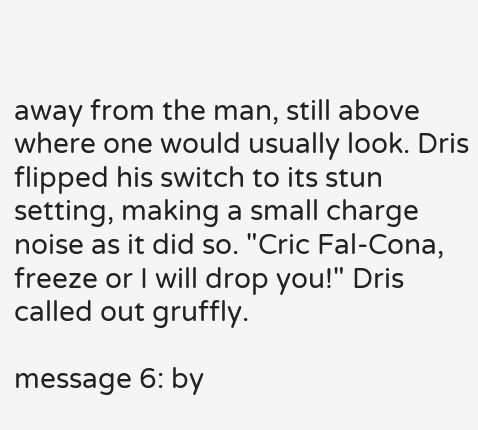away from the man, still above where one would usually look. Dris flipped his switch to its stun setting, making a small charge noise as it did so. "Cric Fal-Cona, freeze or I will drop you!" Dris called out gruffly.

message 6: by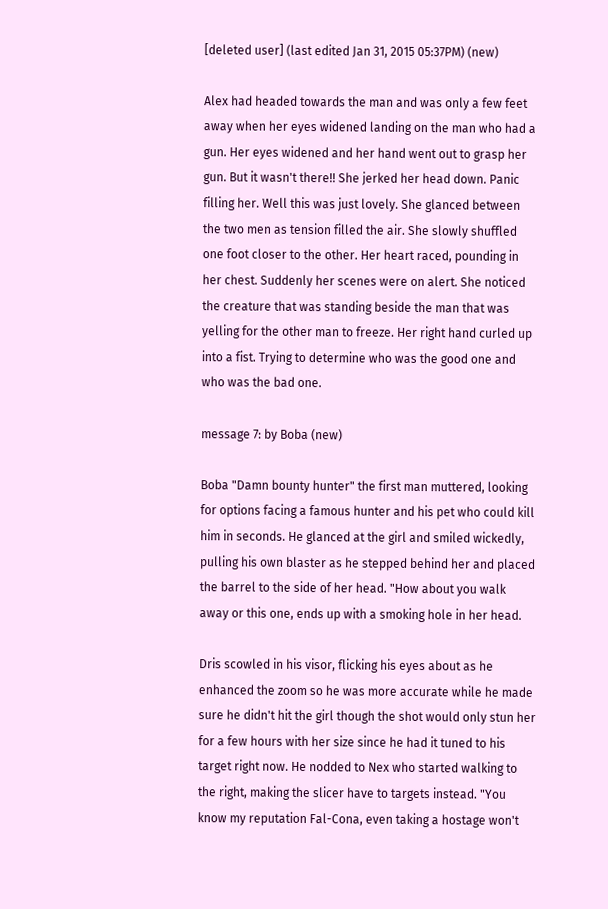[deleted user] (last edited Jan 31, 2015 05:37PM) (new)

Alex had headed towards the man and was only a few feet away when her eyes widened landing on the man who had a gun. Her eyes widened and her hand went out to grasp her gun. But it wasn't there!! She jerked her head down. Panic filling her. Well this was just lovely. She glanced between the two men as tension filled the air. She slowly shuffled one foot closer to the other. Her heart raced, pounding in her chest. Suddenly her scenes were on alert. She noticed the creature that was standing beside the man that was yelling for the other man to freeze. Her right hand curled up into a fist. Trying to determine who was the good one and who was the bad one.

message 7: by Boba (new)

Boba "Damn bounty hunter" the first man muttered, looking for options facing a famous hunter and his pet who could kill him in seconds. He glanced at the girl and smiled wickedly, pulling his own blaster as he stepped behind her and placed the barrel to the side of her head. "How about you walk away or this one, ends up with a smoking hole in her head.

Dris scowled in his visor, flicking his eyes about as he enhanced the zoom so he was more accurate while he made sure he didn't hit the girl though the shot would only stun her for a few hours with her size since he had it tuned to his target right now. He nodded to Nex who started walking to the right, making the slicer have to targets instead. "You know my reputation Fal-Cona, even taking a hostage won't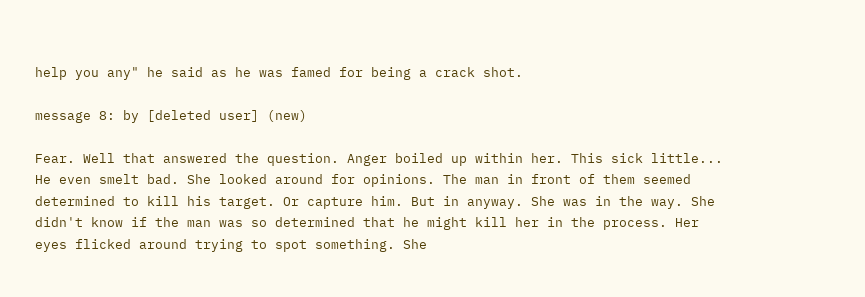help you any" he said as he was famed for being a crack shot.

message 8: by [deleted user] (new)

Fear. Well that answered the question. Anger boiled up within her. This sick little... He even smelt bad. She looked around for opinions. The man in front of them seemed determined to kill his target. Or capture him. But in anyway. She was in the way. She didn't know if the man was so determined that he might kill her in the process. Her eyes flicked around trying to spot something. She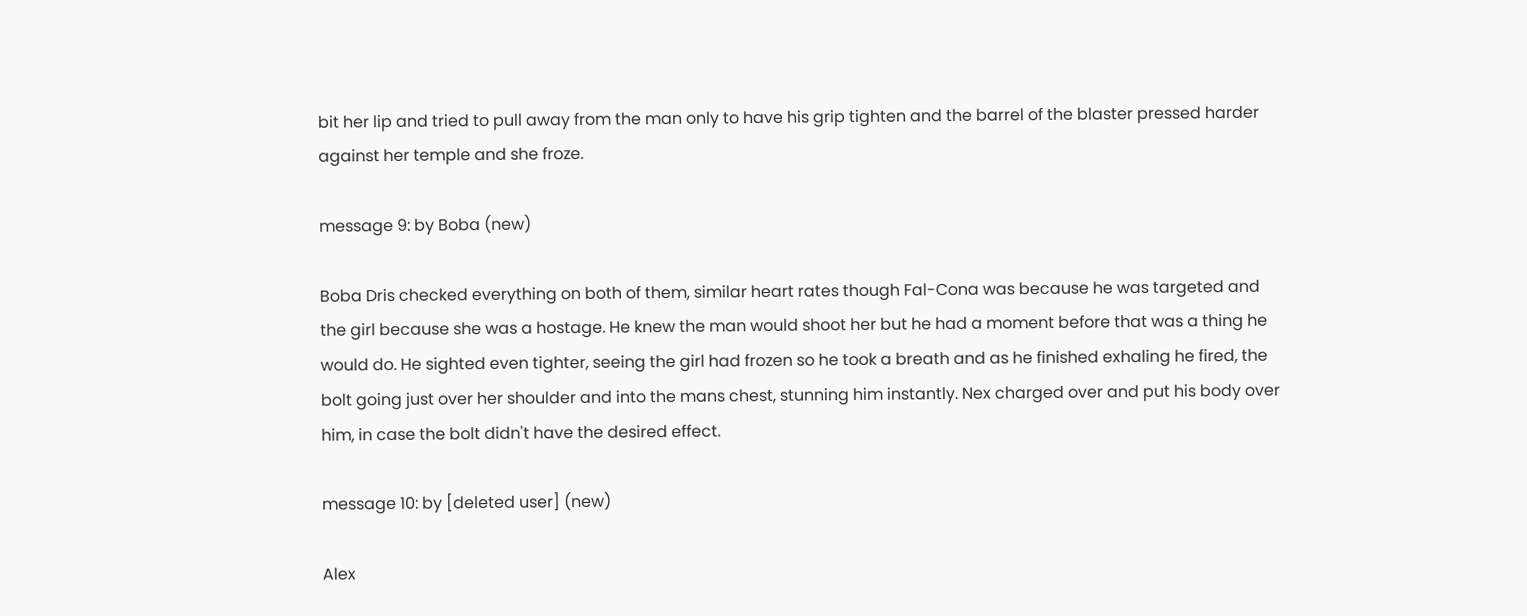bit her lip and tried to pull away from the man only to have his grip tighten and the barrel of the blaster pressed harder against her temple and she froze.

message 9: by Boba (new)

Boba Dris checked everything on both of them, similar heart rates though Fal-Cona was because he was targeted and the girl because she was a hostage. He knew the man would shoot her but he had a moment before that was a thing he would do. He sighted even tighter, seeing the girl had frozen so he took a breath and as he finished exhaling he fired, the bolt going just over her shoulder and into the mans chest, stunning him instantly. Nex charged over and put his body over him, in case the bolt didn't have the desired effect.

message 10: by [deleted user] (new)

Alex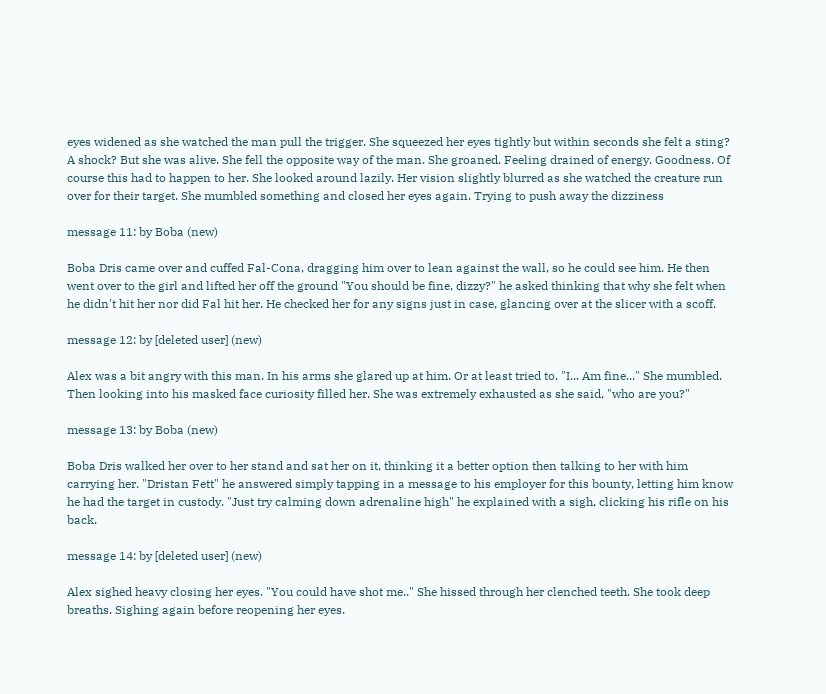eyes widened as she watched the man pull the trigger. She squeezed her eyes tightly but within seconds she felt a sting? A shock? But she was alive. She fell the opposite way of the man. She groaned. Feeling drained of energy. Goodness. Of course this had to happen to her. She looked around lazily. Her vision slightly blurred as she watched the creature run over for their target. She mumbled something and closed her eyes again. Trying to push away the dizziness

message 11: by Boba (new)

Boba Dris came over and cuffed Fal-Cona, dragging him over to lean against the wall, so he could see him. He then went over to the girl and lifted her off the ground "You should be fine, dizzy?" he asked thinking that why she felt when he didn't hit her nor did Fal hit her. He checked her for any signs just in case, glancing over at the slicer with a scoff.

message 12: by [deleted user] (new)

Alex was a bit angry with this man. In his arms she glared up at him. Or at least tried to. "I... Am fine..." She mumbled. Then looking into his masked face curiosity filled her. She was extremely exhausted as she said, "who are you?"

message 13: by Boba (new)

Boba Dris walked her over to her stand and sat her on it, thinking it a better option then talking to her with him carrying her. "Dristan Fett" he answered simply tapping in a message to his employer for this bounty, letting him know he had the target in custody. "Just try calming down adrenaline high" he explained with a sigh, clicking his rifle on his back.

message 14: by [deleted user] (new)

Alex sighed heavy closing her eyes. "You could have shot me.." She hissed through her clenched teeth. She took deep breaths. Sighing again before reopening her eyes.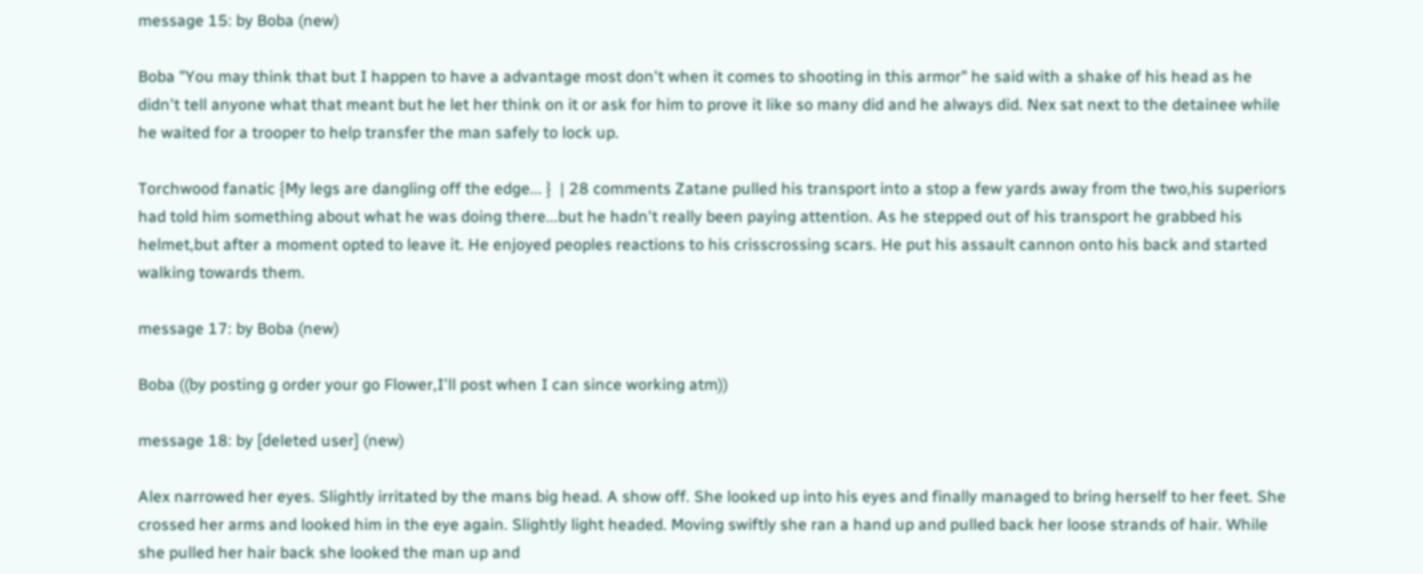message 15: by Boba (new)

Boba "You may think that but I happen to have a advantage most don't when it comes to shooting in this armor" he said with a shake of his head as he didn't tell anyone what that meant but he let her think on it or ask for him to prove it like so many did and he always did. Nex sat next to the detainee while he waited for a trooper to help transfer the man safely to lock up.

Torchwood fanatic {My legs are dangling off the edge... }  | 28 comments Zatane pulled his transport into a stop a few yards away from the two,his superiors had told him something about what he was doing there...but he hadn't really been paying attention. As he stepped out of his transport he grabbed his helmet,but after a moment opted to leave it. He enjoyed peoples reactions to his crisscrossing scars. He put his assault cannon onto his back and started walking towards them.

message 17: by Boba (new)

Boba ((by posting g order your go Flower,I'll post when I can since working atm))

message 18: by [deleted user] (new)

Alex narrowed her eyes. Slightly irritated by the mans big head. A show off. She looked up into his eyes and finally managed to bring herself to her feet. She crossed her arms and looked him in the eye again. Slightly light headed. Moving swiftly she ran a hand up and pulled back her loose strands of hair. While she pulled her hair back she looked the man up and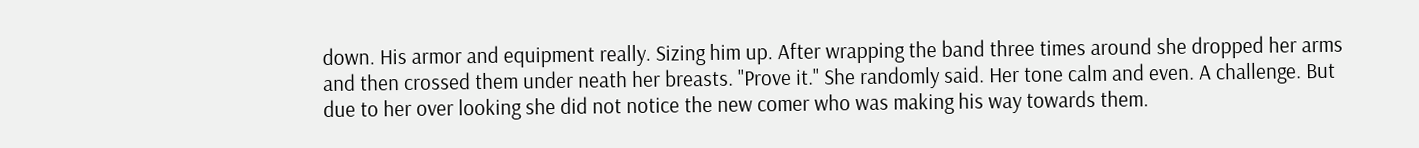down. His armor and equipment really. Sizing him up. After wrapping the band three times around she dropped her arms and then crossed them under neath her breasts. "Prove it." She randomly said. Her tone calm and even. A challenge. But due to her over looking she did not notice the new comer who was making his way towards them.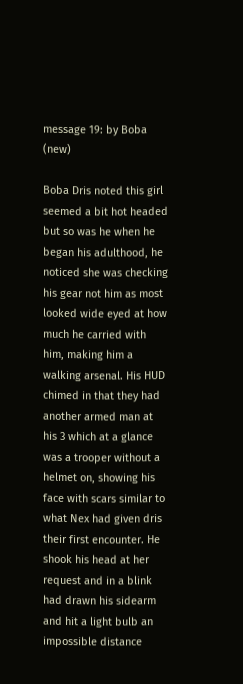message 19: by Boba (new)

Boba Dris noted this girl seemed a bit hot headed but so was he when he began his adulthood, he noticed she was checking his gear not him as most looked wide eyed at how much he carried with him, making him a walking arsenal. His HUD chimed in that they had another armed man at his 3 which at a glance was a trooper without a helmet on, showing his face with scars similar to what Nex had given dris their first encounter. He shook his head at her request and in a blink had drawn his sidearm and hit a light bulb an impossible distance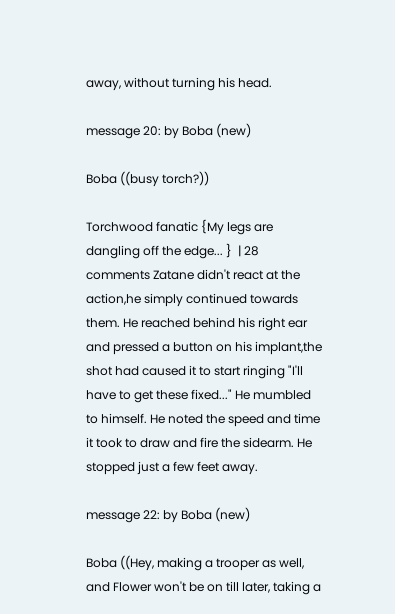away, without turning his head.

message 20: by Boba (new)

Boba ((busy torch?))

Torchwood fanatic {My legs are dangling off the edge... }  | 28 comments Zatane didn't react at the action,he simply continued towards them. He reached behind his right ear and pressed a button on his implant,the shot had caused it to start ringing "I'll have to get these fixed..." He mumbled to himself. He noted the speed and time it took to draw and fire the sidearm. He stopped just a few feet away.

message 22: by Boba (new)

Boba ((Hey, making a trooper as well, and Flower won't be on till later, taking a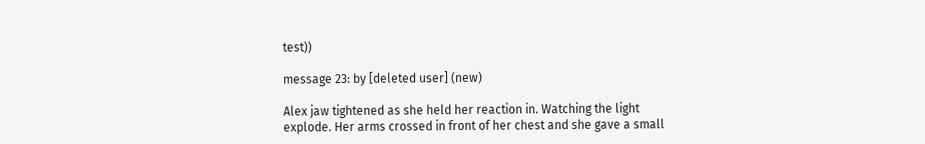test))

message 23: by [deleted user] (new)

Alex jaw tightened as she held her reaction in. Watching the light explode. Her arms crossed in front of her chest and she gave a small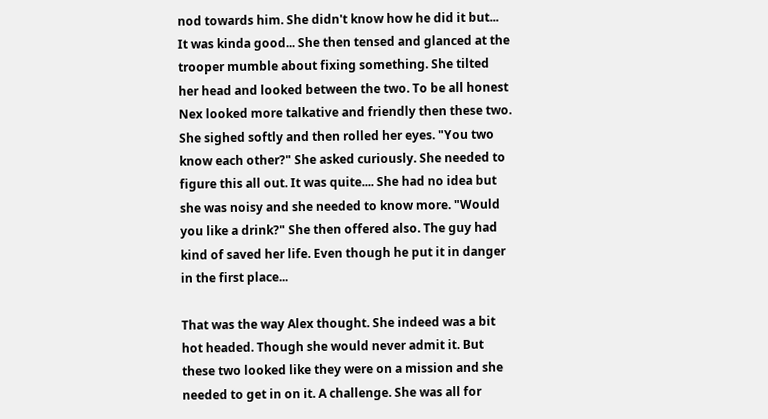nod towards him. She didn't know how he did it but... It was kinda good... She then tensed and glanced at the trooper mumble about fixing something. She tilted her head and looked between the two. To be all honest Nex looked more talkative and friendly then these two. She sighed softly and then rolled her eyes. "You two know each other?" She asked curiously. She needed to figure this all out. It was quite.... She had no idea but she was noisy and she needed to know more. "Would you like a drink?" She then offered also. The guy had kind of saved her life. Even though he put it in danger in the first place...

That was the way Alex thought. She indeed was a bit hot headed. Though she would never admit it. But these two looked like they were on a mission and she needed to get in on it. A challenge. She was all for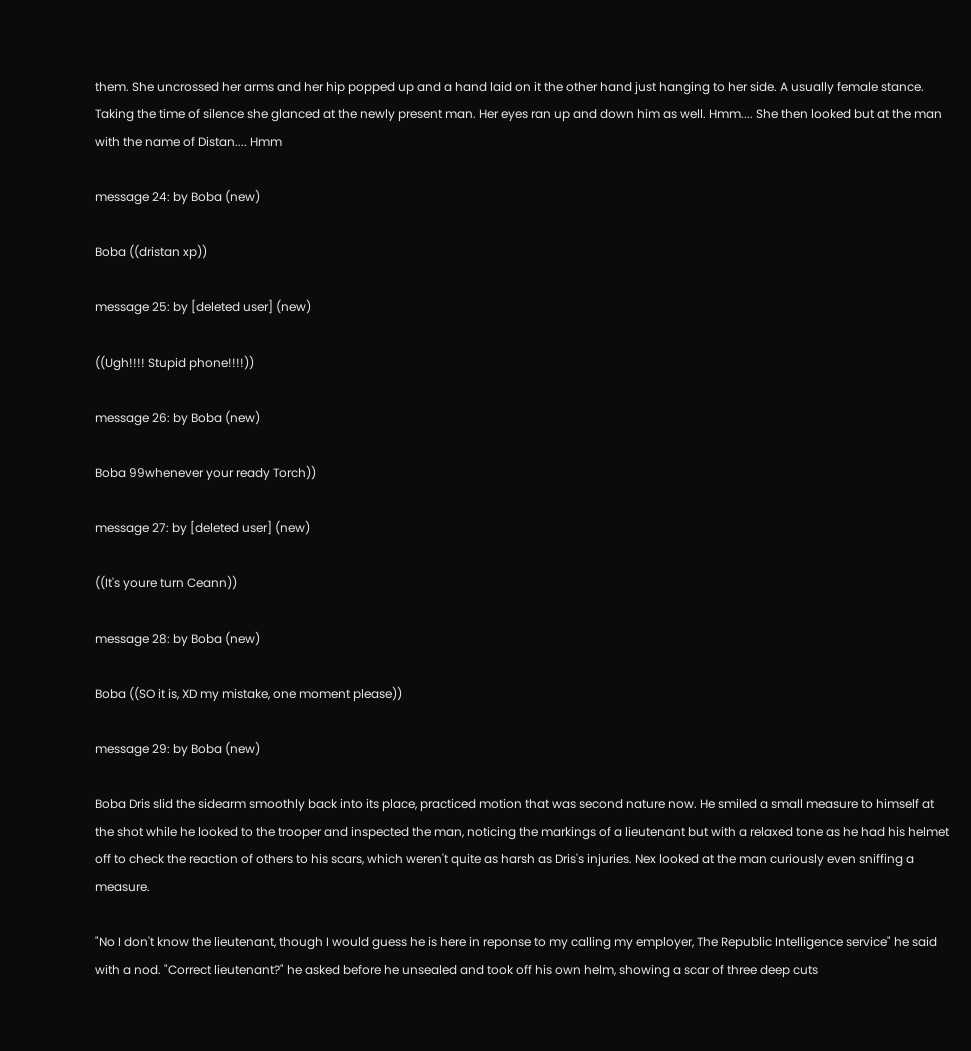them. She uncrossed her arms and her hip popped up and a hand laid on it the other hand just hanging to her side. A usually female stance. Taking the time of silence she glanced at the newly present man. Her eyes ran up and down him as well. Hmm.... She then looked but at the man with the name of Distan.... Hmm

message 24: by Boba (new)

Boba ((dristan xp))

message 25: by [deleted user] (new)

((Ugh!!!! Stupid phone!!!!))

message 26: by Boba (new)

Boba 99whenever your ready Torch))

message 27: by [deleted user] (new)

((It's youre turn Ceann))

message 28: by Boba (new)

Boba ((SO it is, XD my mistake, one moment please))

message 29: by Boba (new)

Boba Dris slid the sidearm smoothly back into its place, practiced motion that was second nature now. He smiled a small measure to himself at the shot while he looked to the trooper and inspected the man, noticing the markings of a lieutenant but with a relaxed tone as he had his helmet off to check the reaction of others to his scars, which weren't quite as harsh as Dris's injuries. Nex looked at the man curiously even sniffing a measure.

"No I don't know the lieutenant, though I would guess he is here in reponse to my calling my employer, The Republic Intelligence service" he said with a nod. "Correct lieutenant?" he asked before he unsealed and took off his own helm, showing a scar of three deep cuts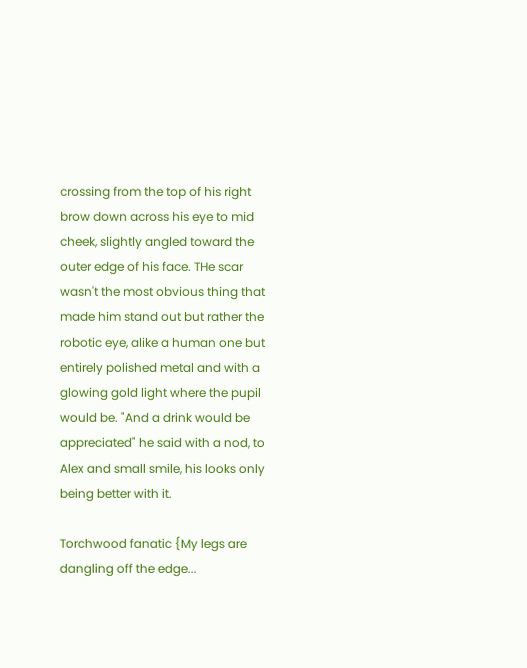crossing from the top of his right brow down across his eye to mid cheek, slightly angled toward the outer edge of his face. THe scar wasn't the most obvious thing that made him stand out but rather the robotic eye, alike a human one but entirely polished metal and with a glowing gold light where the pupil would be. "And a drink would be appreciated" he said with a nod, to Alex and small smile, his looks only being better with it.

Torchwood fanatic {My legs are dangling off the edge...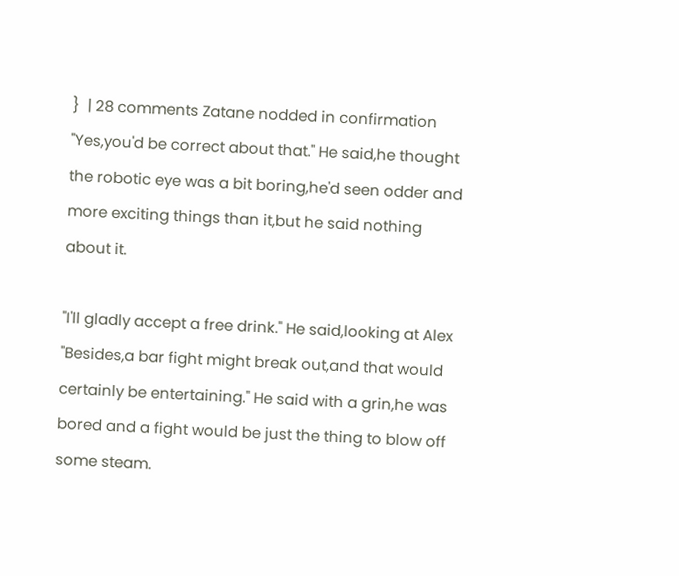}  | 28 comments Zatane nodded in confirmation "Yes,you'd be correct about that." He said,he thought the robotic eye was a bit boring,he'd seen odder and more exciting things than it,but he said nothing about it.

"I'll gladly accept a free drink." He said,looking at Alex "Besides,a bar fight might break out,and that would certainly be entertaining." He said with a grin,he was bored and a fight would be just the thing to blow off some steam.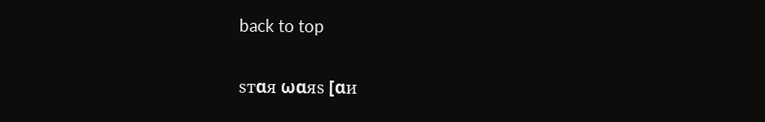back to top


ѕтαя ωαяѕ [αи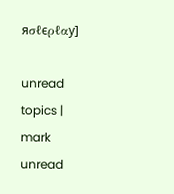яσℓєρℓαу]

unread topics | mark unread